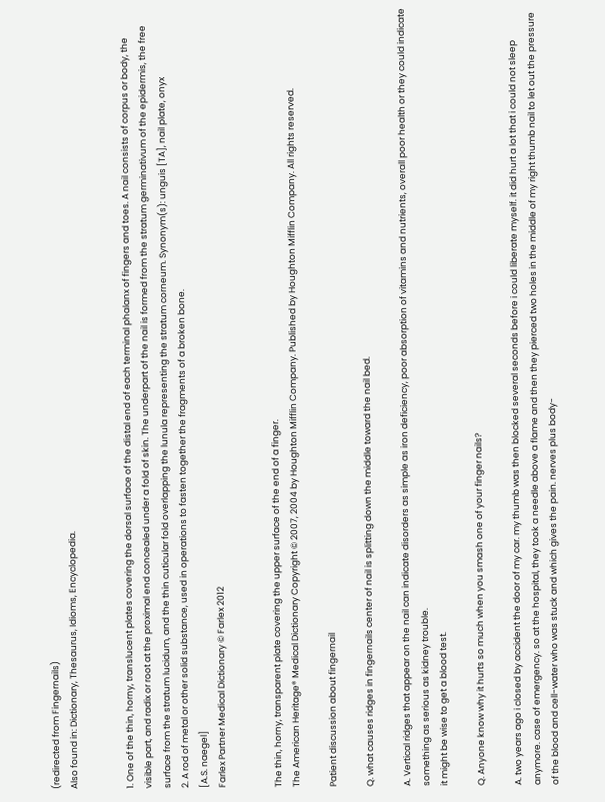(redirected from Fingernails)
Also found in: Dictionary, Thesaurus, Idioms, Encyclopedia.


1. One of the thin, horny, translucent plates covering the dorsal surface of the distal end of each terminal phalanx of fingers and toes. A nail consists of corpus or body, the visible part, and radix or root at the proximal end concealed under a fold of skin. The underpart of the nail is formed from the stratum germinativum of the epidermis, the free surface from the stratum lucidum, and the thin cuticular fold overlapping the lunula representing the stratum corneum. Synonym(s): unguis [TA], nail plate, onyx
2. A rod of metal or other solid substance, used in operations to fasten together the fragments of a broken bone.
[A.S. naegel]
Farlex Partner Medical Dictionary © Farlex 2012


The thin, horny, transparent plate covering the upper surface of the end of a finger.
The American Heritage® Medical Dictionary Copyright © 2007, 2004 by Houghton Mifflin Company. Published by Houghton Mifflin Company. All rights reserved.

Patient discussion about fingernail

Q. what causes ridges in fingernails center of nail is splitting down the middle toward the nail bed.

A. Vertical ridges that appear on the nail can indicate disorders as simple as iron deficiency, poor absorption of vitamins and nutrients, overall poor health or they could indicate something as serious as kidney trouble.
it might be wise to get a blood test.

Q. Anyone know why it hurts so much when you smash one of your finger nails?

A. two years ago i closed by accident the door of my car. my thumb was then blocked several seconds before i could liberate myself. it did hurt a lot that i could not sleep anymore. case of emergency. so at the hospital, they took a needle above a flame and then they pierced two holes in the middle of my right thumb nail to let out the pressure of the blood and cell-water who was stuck and which gives the pain. nerves plus body-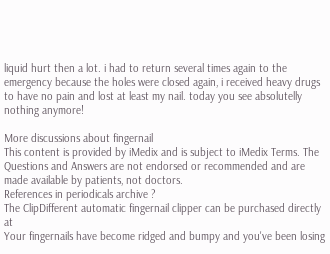liquid hurt then a lot. i had to return several times again to the emergency because the holes were closed again, i received heavy drugs to have no pain and lost at least my nail. today you see absolutelly nothing anymore!

More discussions about fingernail
This content is provided by iMedix and is subject to iMedix Terms. The Questions and Answers are not endorsed or recommended and are made available by patients, not doctors.
References in periodicals archive ?
The ClipDifferent automatic fingernail clipper can be purchased directly at
Your fingernails have become ridged and bumpy and you've been losing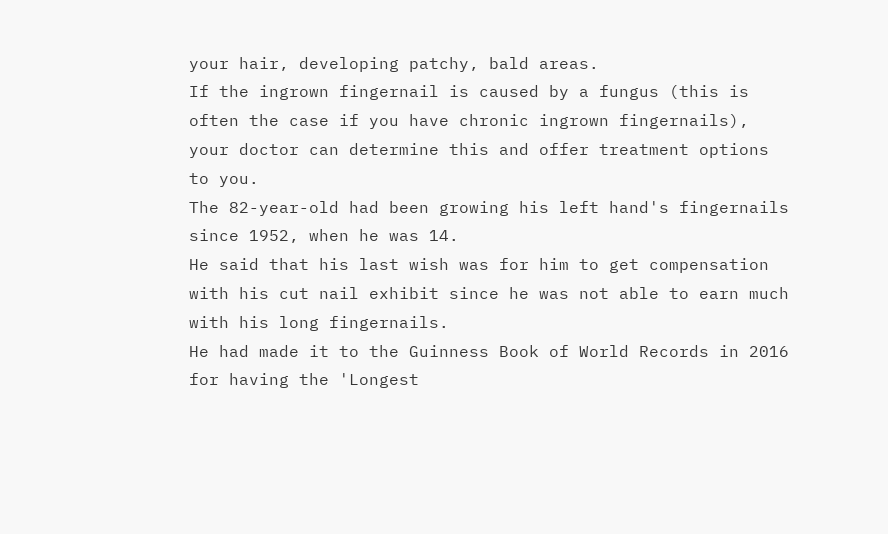your hair, developing patchy, bald areas.
If the ingrown fingernail is caused by a fungus (this is often the case if you have chronic ingrown fingernails), your doctor can determine this and offer treatment options to you.
The 82-year-old had been growing his left hand's fingernails since 1952, when he was 14.
He said that his last wish was for him to get compensation with his cut nail exhibit since he was not able to earn much with his long fingernails.
He had made it to the Guinness Book of World Records in 2016 for having the 'Longest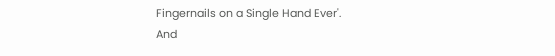Fingernails on a Single Hand Ever'.
And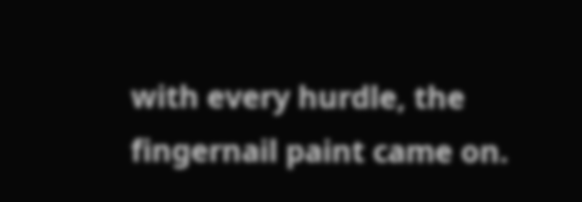with every hurdle, the fingernail paint came on.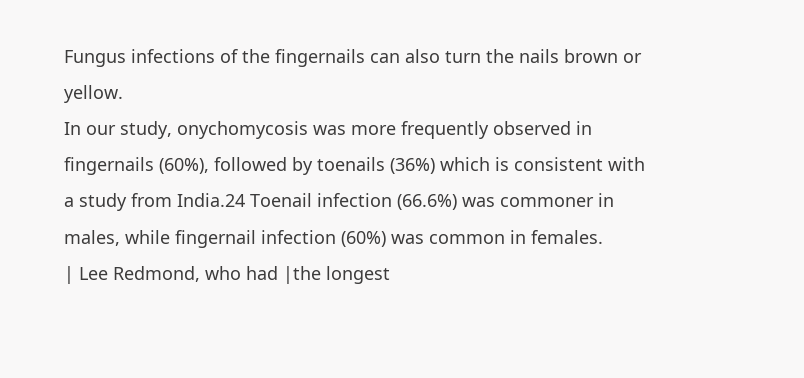Fungus infections of the fingernails can also turn the nails brown or yellow.
In our study, onychomycosis was more frequently observed in fingernails (60%), followed by toenails (36%) which is consistent with a study from India.24 Toenail infection (66.6%) was commoner in males, while fingernail infection (60%) was common in females.
| Lee Redmond, who had |the longest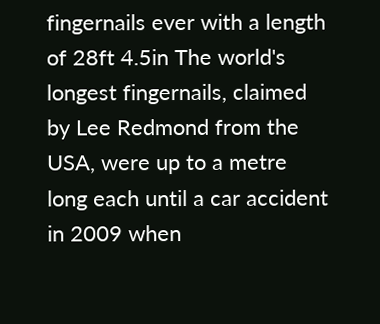fingernails ever with a length of 28ft 4.5in The world's longest fingernails, claimed by Lee Redmond from the USA, were up to a metre long each until a car accident in 2009 when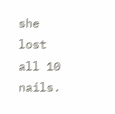she lost all 10 nails.